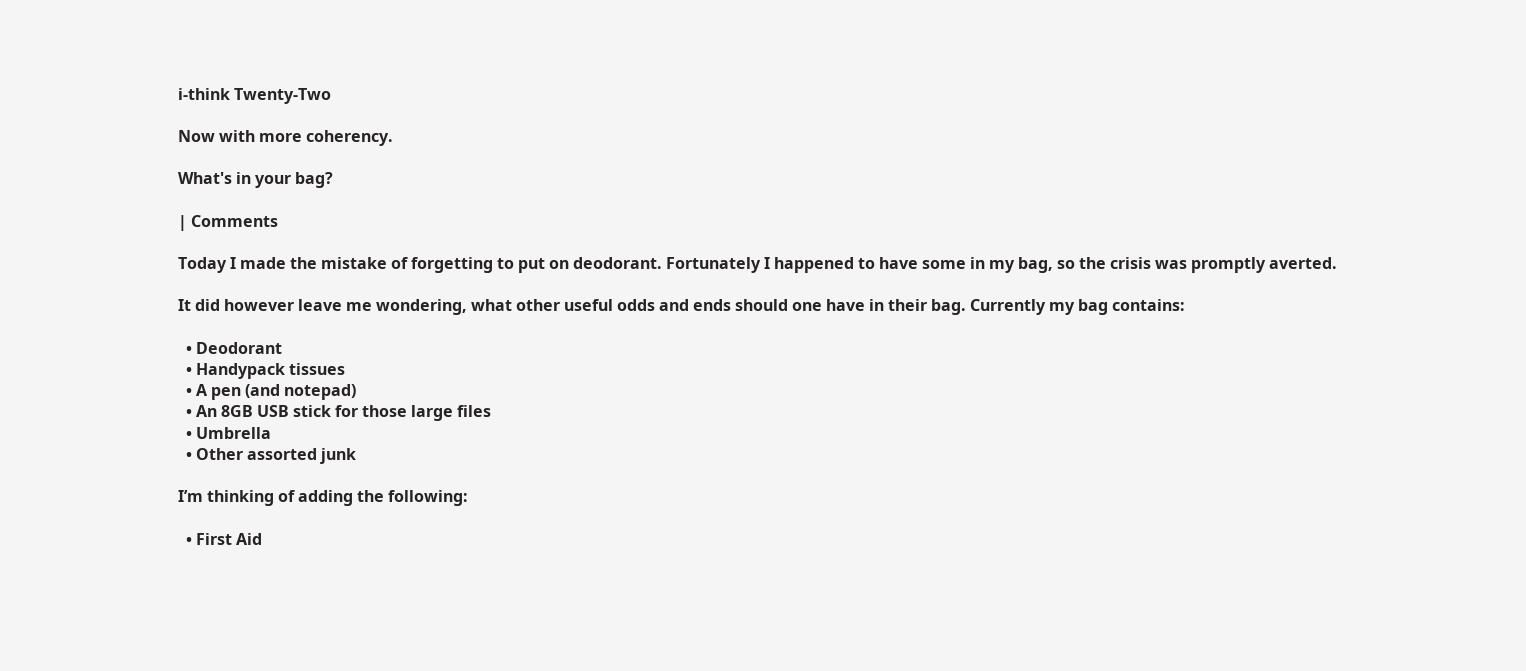i-think Twenty-Two

Now with more coherency.

What's in your bag?

| Comments

Today I made the mistake of forgetting to put on deodorant. Fortunately I happened to have some in my bag, so the crisis was promptly averted.

It did however leave me wondering, what other useful odds and ends should one have in their bag. Currently my bag contains:

  • Deodorant
  • Handypack tissues
  • A pen (and notepad)
  • An 8GB USB stick for those large files
  • Umbrella
  • Other assorted junk

I’m thinking of adding the following:

  • First Aid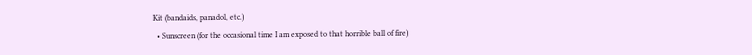Kit (bandaids, panadol, etc.)
  • Sunscreen (for the occasional time I am exposed to that horrible ball of fire)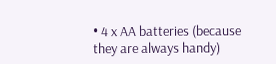• 4 x AA batteries (because they are always handy)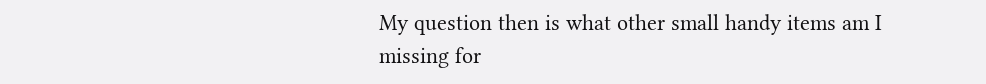My question then is what other small handy items am I missing for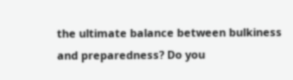the ultimate balance between bulkiness and preparedness? Do you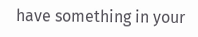have something in your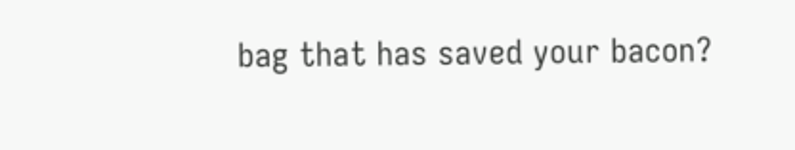bag that has saved your bacon?